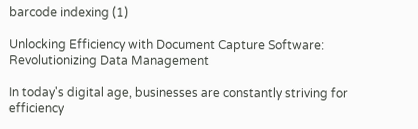barcode indexing (1)

Unlocking Efficiency with Document Capture Software: Revolutionizing Data Management

In today's digital age, businesses are constantly striving for efficiency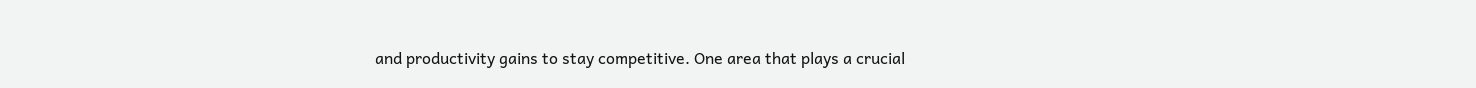and productivity gains to stay competitive. One area that plays a crucial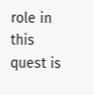role in this quest is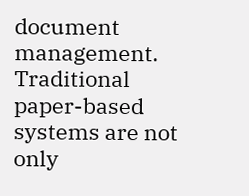document management. Traditional paper-based systems are not only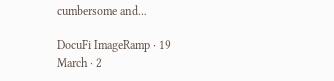cumbersome and...

DocuFi ImageRamp · 19 March · 2